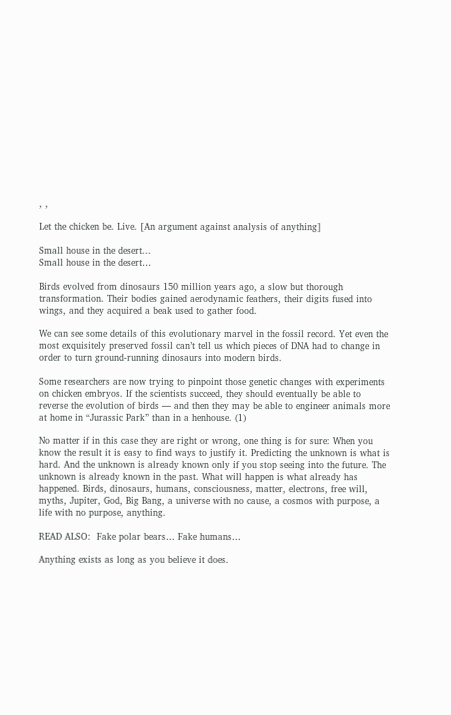, ,

Let the chicken be. Live. [An argument against analysis of anything]

Small house in the desert...
Small house in the desert…

Birds evolved from dinosaurs 150 million years ago, a slow but thorough transformation. Their bodies gained aerodynamic feathers, their digits fused into wings, and they acquired a beak used to gather food.

We can see some details of this evolutionary marvel in the fossil record. Yet even the most exquisitely preserved fossil can’t tell us which pieces of DNA had to change in order to turn ground-running dinosaurs into modern birds.

Some researchers are now trying to pinpoint those genetic changes with experiments on chicken embryos. If the scientists succeed, they should eventually be able to reverse the evolution of birds — and then they may be able to engineer animals more at home in “Jurassic Park” than in a henhouse. (1)

No matter if in this case they are right or wrong, one thing is for sure: When you know the result it is easy to find ways to justify it. Predicting the unknown is what is hard. And the unknown is already known only if you stop seeing into the future. The unknown is already known in the past. What will happen is what already has happened. Birds, dinosaurs, humans, consciousness, matter, electrons, free will, myths, Jupiter, God, Big Bang, a universe with no cause, a cosmos with purpose, a life with no purpose, anything.

READ ALSO:  Fake polar bears… Fake humans…

Anything exists as long as you believe it does.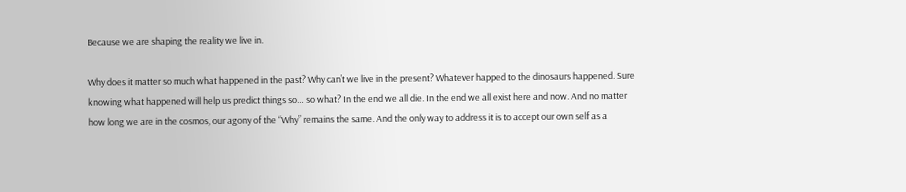Because we are shaping the reality we live in.

Why does it matter so much what happened in the past? Why can’t we live in the present? Whatever happed to the dinosaurs happened. Sure knowing what happened will help us predict things so… so what? In the end we all die. In the end we all exist here and now. And no matter how long we are in the cosmos, our agony of the “Why” remains the same. And the only way to address it is to accept our own self as a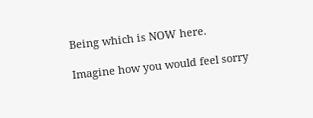Being which is NOW here.

Imagine how you would feel sorry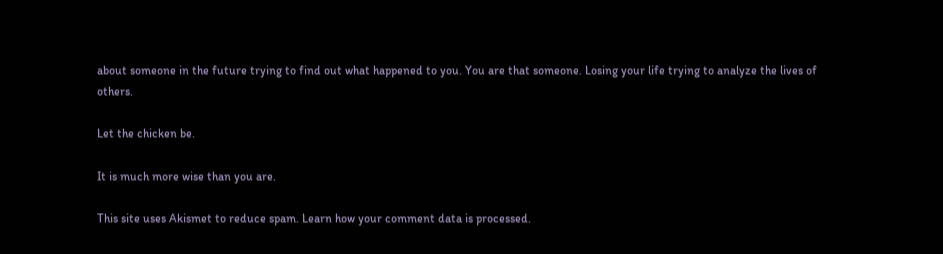about someone in the future trying to find out what happened to you. You are that someone. Losing your life trying to analyze the lives of others.

Let the chicken be.

It is much more wise than you are.

This site uses Akismet to reduce spam. Learn how your comment data is processed.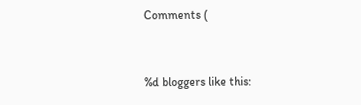Comments (


%d bloggers like this: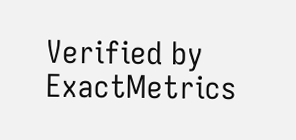Verified by ExactMetrics